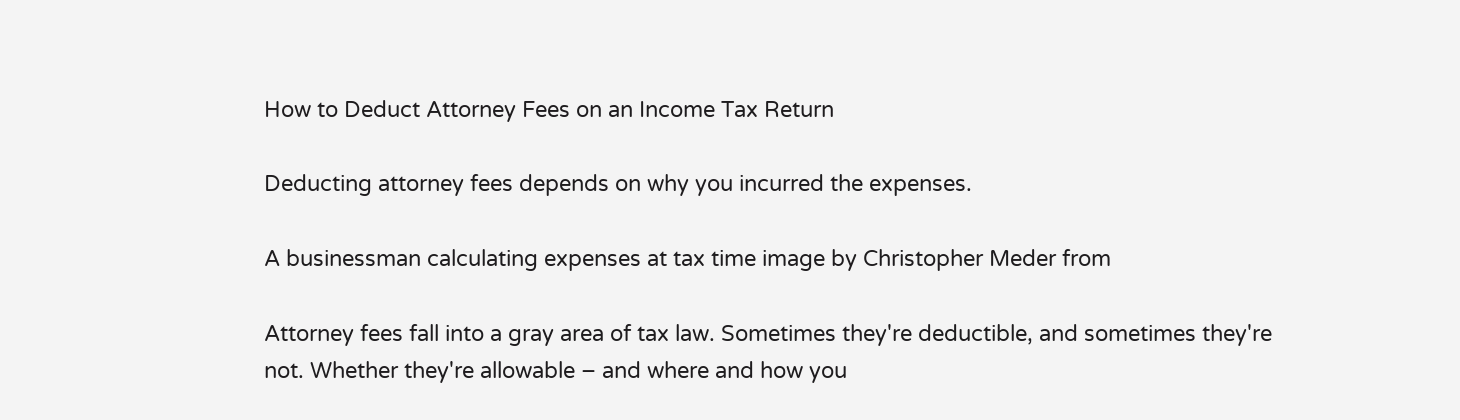How to Deduct Attorney Fees on an Income Tax Return

Deducting attorney fees depends on why you incurred the expenses.

A businessman calculating expenses at tax time image by Christopher Meder from

Attorney fees fall into a gray area of tax law. Sometimes they're deductible, and sometimes they're not. Whether they're allowable – and where and how you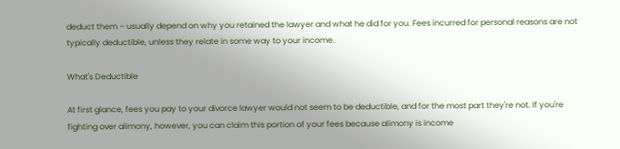deduct them – usually depend on why you retained the lawyer and what he did for you. Fees incurred for personal reasons are not typically deductible, unless they relate in some way to your income.

What's Deductible

At first glance, fees you pay to your divorce lawyer would not seem to be deductible, and for the most part they're not. If you're fighting over alimony, however, you can claim this portion of your fees because alimony is income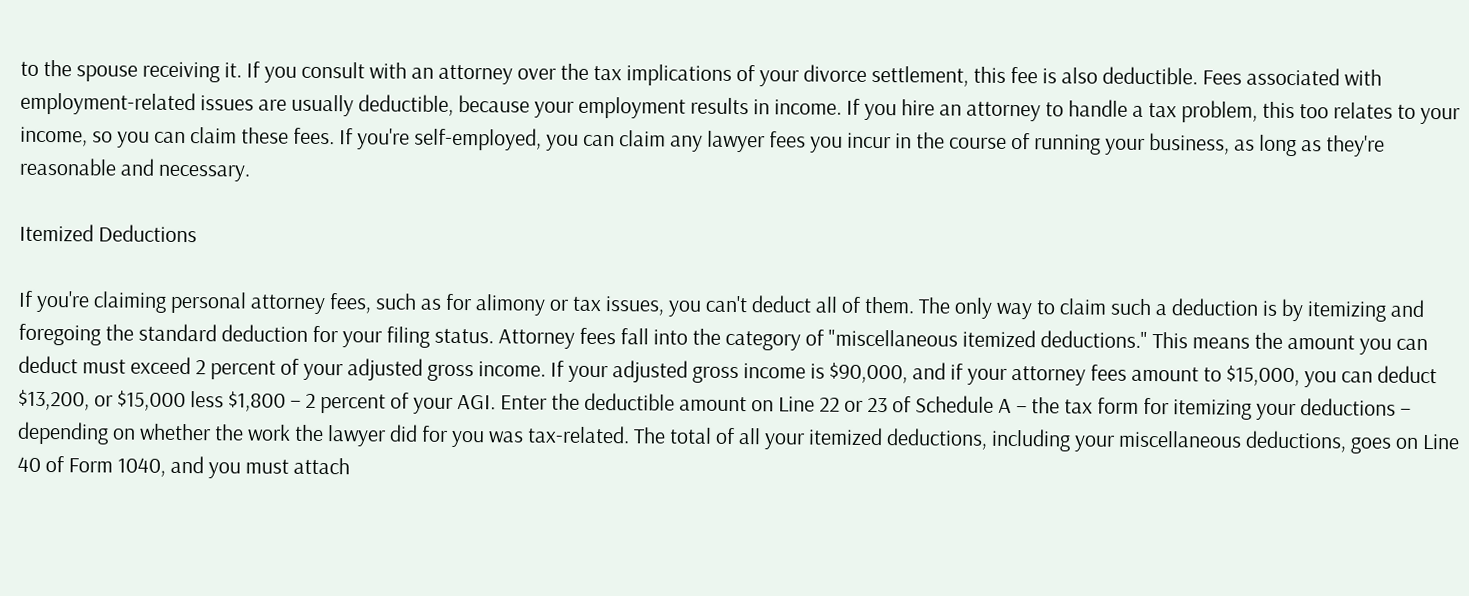to the spouse receiving it. If you consult with an attorney over the tax implications of your divorce settlement, this fee is also deductible. Fees associated with employment-related issues are usually deductible, because your employment results in income. If you hire an attorney to handle a tax problem, this too relates to your income, so you can claim these fees. If you're self-employed, you can claim any lawyer fees you incur in the course of running your business, as long as they're reasonable and necessary.

Itemized Deductions

If you're claiming personal attorney fees, such as for alimony or tax issues, you can't deduct all of them. The only way to claim such a deduction is by itemizing and foregoing the standard deduction for your filing status. Attorney fees fall into the category of "miscellaneous itemized deductions." This means the amount you can deduct must exceed 2 percent of your adjusted gross income. If your adjusted gross income is $90,000, and if your attorney fees amount to $15,000, you can deduct $13,200, or $15,000 less $1,800 – 2 percent of your AGI. Enter the deductible amount on Line 22 or 23 of Schedule A – the tax form for itemizing your deductions – depending on whether the work the lawyer did for you was tax-related. The total of all your itemized deductions, including your miscellaneous deductions, goes on Line 40 of Form 1040, and you must attach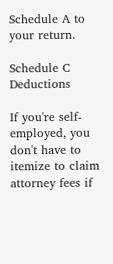Schedule A to your return.

Schedule C Deductions

If you're self-employed, you don't have to itemize to claim attorney fees if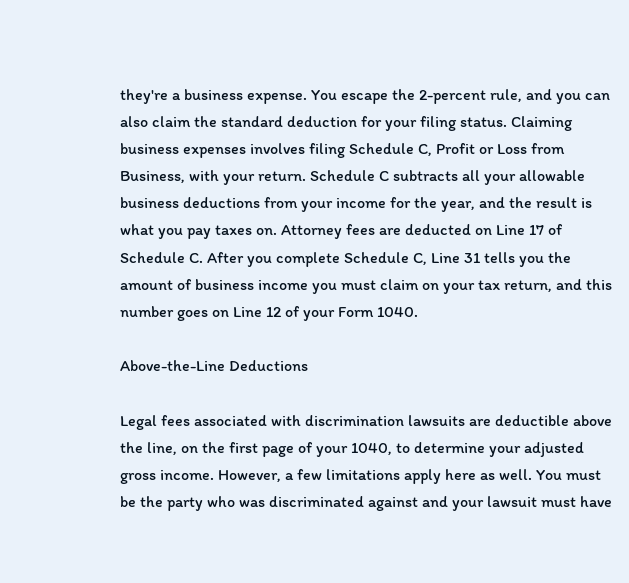they're a business expense. You escape the 2-percent rule, and you can also claim the standard deduction for your filing status. Claiming business expenses involves filing Schedule C, Profit or Loss from Business, with your return. Schedule C subtracts all your allowable business deductions from your income for the year, and the result is what you pay taxes on. Attorney fees are deducted on Line 17 of Schedule C. After you complete Schedule C, Line 31 tells you the amount of business income you must claim on your tax return, and this number goes on Line 12 of your Form 1040.

Above-the-Line Deductions

Legal fees associated with discrimination lawsuits are deductible above the line, on the first page of your 1040, to determine your adjusted gross income. However, a few limitations apply here as well. You must be the party who was discriminated against and your lawsuit must have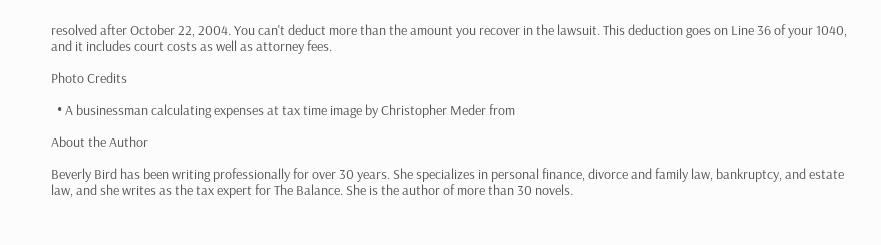resolved after October 22, 2004. You can't deduct more than the amount you recover in the lawsuit. This deduction goes on Line 36 of your 1040, and it includes court costs as well as attorney fees.

Photo Credits

  • A businessman calculating expenses at tax time image by Christopher Meder from

About the Author

Beverly Bird has been writing professionally for over 30 years. She specializes in personal finance, divorce and family law, bankruptcy, and estate law, and she writes as the tax expert for The Balance. She is the author of more than 30 novels.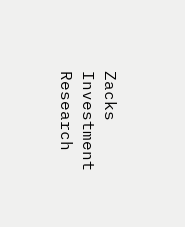Zacks Investment Research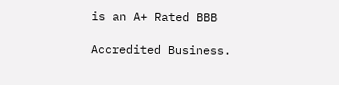is an A+ Rated BBB

Accredited Business.